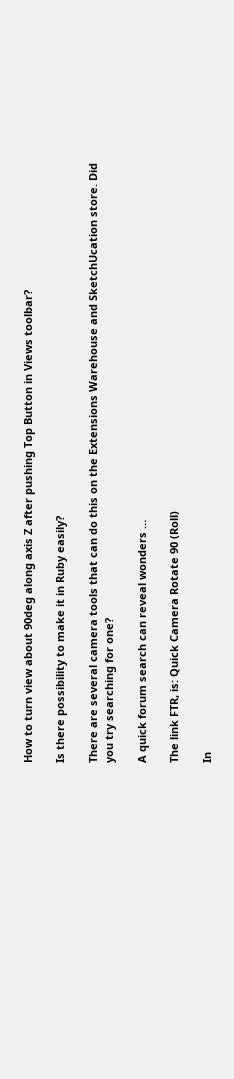How to turn view about 90deg along axis Z after pushing Top Button in Views toolbar?

Is there possibility to make it in Ruby easily?

There are several camera tools that can do this on the Extensions Warehouse and SketchUcation store. Did you try searching for one?

A quick forum search can reveal wonders …

The link FTR, is: Quick Camera Rotate 90 (Roll)

In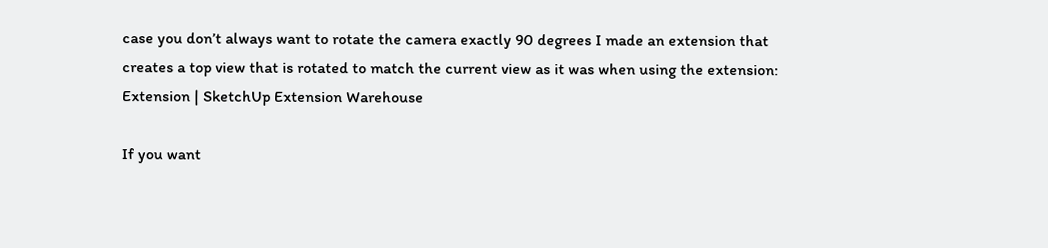case you don’t always want to rotate the camera exactly 90 degrees I made an extension that creates a top view that is rotated to match the current view as it was when using the extension: Extension | SketchUp Extension Warehouse

If you want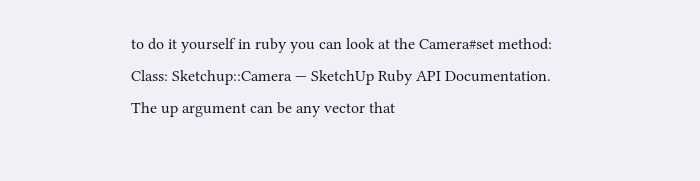to do it yourself in ruby you can look at the Camera#set method: Class: Sketchup::Camera — SketchUp Ruby API Documentation. The up argument can be any vector that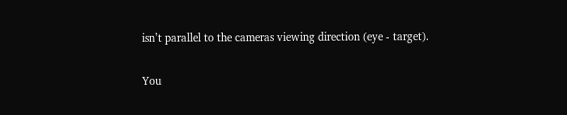isn’t parallel to the cameras viewing direction (eye - target).

You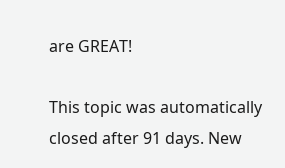are GREAT!

This topic was automatically closed after 91 days. New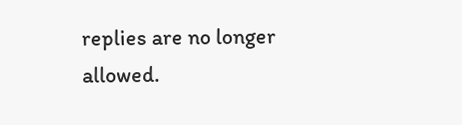replies are no longer allowed.